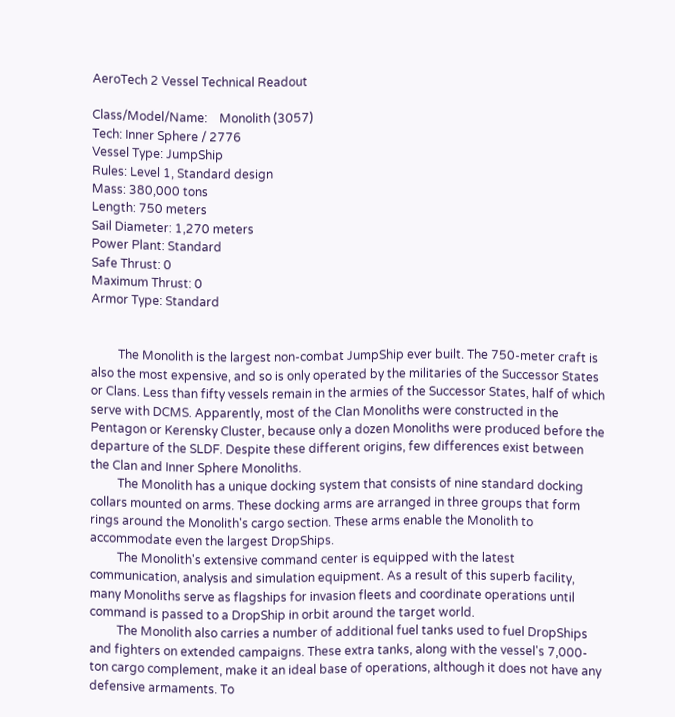AeroTech 2 Vessel Technical Readout

Class/Model/Name:    Monolith (3057)
Tech: Inner Sphere / 2776
Vessel Type: JumpShip
Rules: Level 1, Standard design
Mass: 380,000 tons
Length: 750 meters
Sail Diameter: 1,270 meters
Power Plant: Standard
Safe Thrust: 0
Maximum Thrust: 0
Armor Type: Standard


         The Monolith is the largest non-combat JumpShip ever built. The 750-meter craft is also the most expensive, and so is only operated by the militaries of the Successor States or Clans. Less than fifty vessels remain in the armies of the Successor States, half of which serve with DCMS. Apparently, most of the Clan Monoliths were constructed in the Pentagon or Kerensky Cluster, because only a dozen Monoliths were produced before the departure of the SLDF. Despite these different origins, few differences exist between the Clan and Inner Sphere Monoliths.
         The Monolith has a unique docking system that consists of nine standard docking collars mounted on arms. These docking arms are arranged in three groups that form rings around the Monolith's cargo section. These arms enable the Monolith to accommodate even the largest DropShips.
         The Monolith's extensive command center is equipped with the latest communication, analysis and simulation equipment. As a result of this superb facility, many Monoliths serve as flagships for invasion fleets and coordinate operations until command is passed to a DropShip in orbit around the target world.
         The Monolith also carries a number of additional fuel tanks used to fuel DropShips and fighters on extended campaigns. These extra tanks, along with the vessel's 7,000-ton cargo complement, make it an ideal base of operations, although it does not have any defensive armaments. To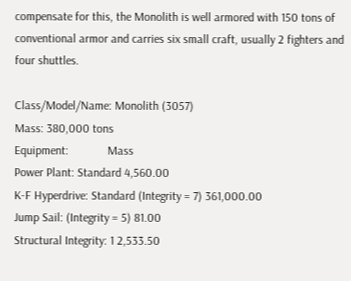compensate for this, the Monolith is well armored with 150 tons of conventional armor and carries six small craft, usually 2 fighters and four shuttles.

Class/Model/Name: Monolith (3057)
Mass: 380,000 tons
Equipment:             Mass
Power Plant: Standard 4,560.00
K-F Hyperdrive: Standard (Integrity = 7) 361,000.00
Jump Sail: (Integrity = 5) 81.00
Structural Integrity: 1 2,533.50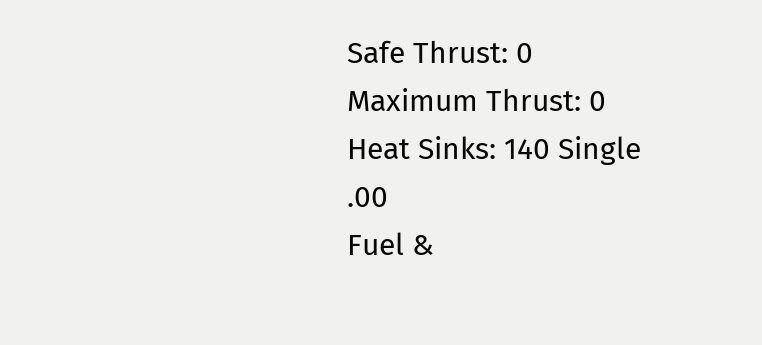Safe Thrust: 0
Maximum Thrust: 0
Heat Sinks: 140 Single .00
Fuel &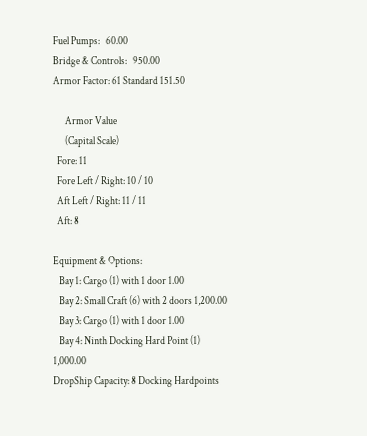Fuel Pumps:   60.00
Bridge & Controls:   950.00
Armor Factor: 61 Standard 151.50

      Armor Value
      (Capital Scale)
  Fore: 11
  Fore Left / Right: 10 / 10
  Aft Left / Right: 11 / 11
  Aft: 8

Equipment & Options:
   Bay 1: Cargo (1) with 1 door 1.00
   Bay 2: Small Craft (6) with 2 doors 1,200.00
   Bay 3: Cargo (1) with 1 door 1.00
   Bay 4: Ninth Docking Hard Point (1) 1,000.00
DropShip Capacity: 8 Docking Hardpoints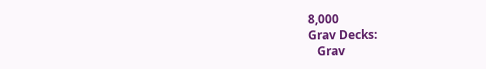8,000
Grav Decks:
   Grav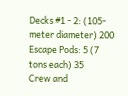Decks #1 - 2: (105-meter diameter) 200
Escape Pods: 5 (7 tons each) 35
Crew and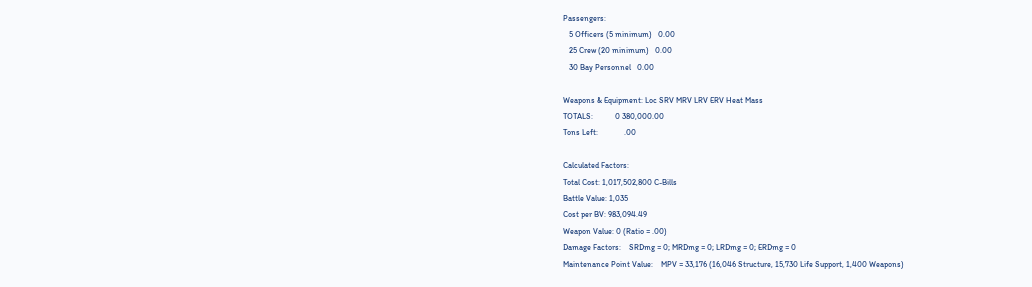Passengers:
   5 Officers (5 minimum)   0.00
   25 Crew (20 minimum)   0.00
   30 Bay Personnel   0.00

Weapons & Equipment: Loc SRV MRV LRV ERV Heat Mass
TOTALS:           0 380,000.00
Tons Left:             .00

Calculated Factors:
Total Cost: 1,017,502,800 C-Bills
Battle Value: 1,035
Cost per BV: 983,094.49
Weapon Value: 0 (Ratio = .00)
Damage Factors:    SRDmg = 0; MRDmg = 0; LRDmg = 0; ERDmg = 0
Maintenance Point Value:    MPV = 33,176 (16,046 Structure, 15,730 Life Support, 1,400 Weapons)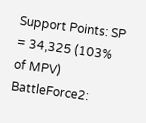Support Points: SP = 34,325 (103% of MPV)
BattleForce2: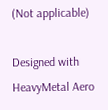(Not applicable)

Designed with HeavyMetal Aero